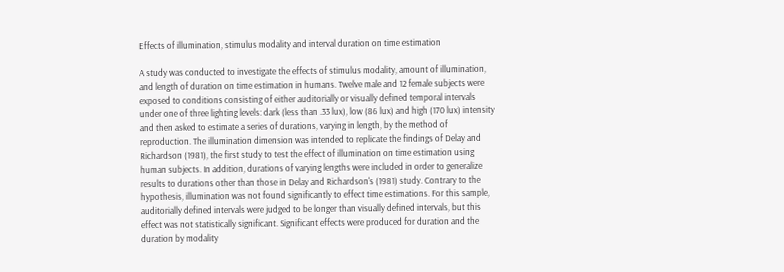Effects of illumination, stimulus modality and interval duration on time estimation

A study was conducted to investigate the effects of stimulus modality, amount of illumination, and length of duration on time estimation in humans. Twelve male and 12 female subjects were exposed to conditions consisting of either auditorially or visually defined temporal intervals under one of three lighting levels: dark (less than .33 lux), low (86 lux) and high (170 lux) intensity and then asked to estimate a series of durations, varying in length, by the method of reproduction. The illumination dimension was intended to replicate the findings of Delay and Richardson (1981), the first study to test the effect of illumination on time estimation using human subjects. In addition, durations of varying lengths were included in order to generalize results to durations other than those in Delay and Richardson's (1981) study. Contrary to the hypothesis, illumination was not found significantly to effect time estimations. For this sample, auditorially defined intervals were judged to be longer than visually defined intervals, but this effect was not statistically significant. Significant effects were produced for duration and the duration by modality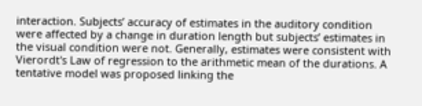interaction. Subjects’ accuracy of estimates in the auditory condition were affected by a change in duration length but subjects’ estimates in the visual condition were not. Generally, estimates were consistent with Vierordt's Law of regression to the arithmetic mean of the durations. A tentative model was proposed linking the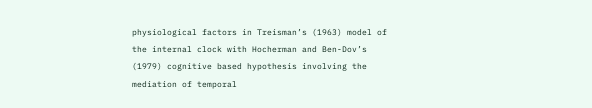physiological factors in Treisman’s (1963) model of the internal clock with Hocherman and Ben-Dov’s (1979) cognitive based hypothesis involving the mediation of temporal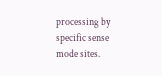processing by specific sense mode sites.